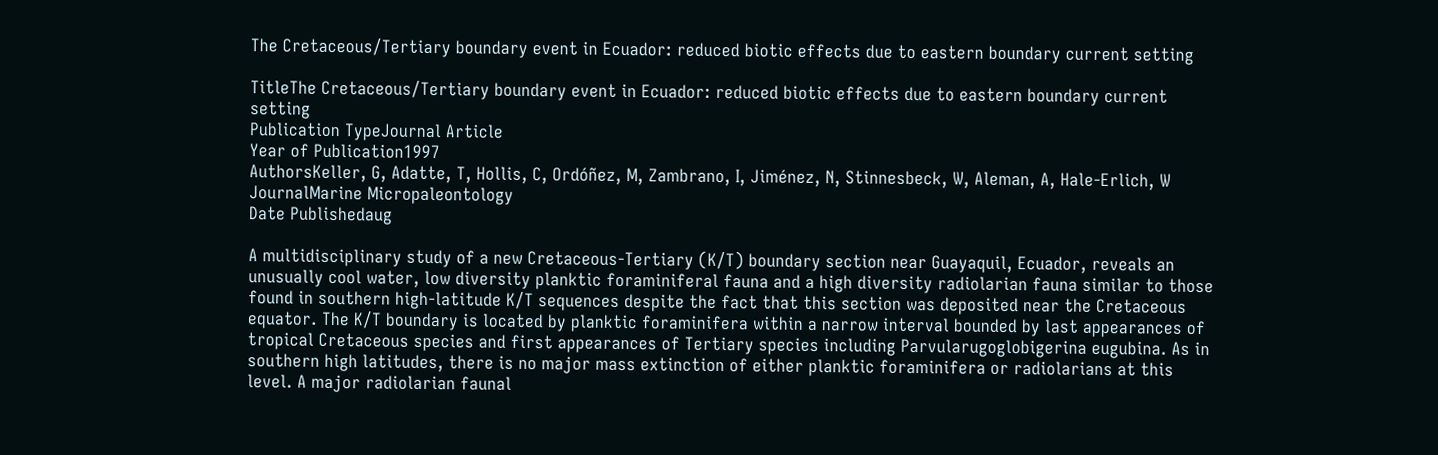The Cretaceous/Tertiary boundary event in Ecuador: reduced biotic effects due to eastern boundary current setting

TitleThe Cretaceous/Tertiary boundary event in Ecuador: reduced biotic effects due to eastern boundary current setting
Publication TypeJournal Article
Year of Publication1997
AuthorsKeller, G, Adatte, T, Hollis, C, Ordóñez, M, Zambrano, I, Jiménez, N, Stinnesbeck, W, Aleman, A, Hale-Erlich, W
JournalMarine Micropaleontology
Date Publishedaug

A multidisciplinary study of a new Cretaceous-Tertiary (K/T) boundary section near Guayaquil, Ecuador, reveals an unusually cool water, low diversity planktic foraminiferal fauna and a high diversity radiolarian fauna similar to those found in southern high-latitude K/T sequences despite the fact that this section was deposited near the Cretaceous equator. The K/T boundary is located by planktic foraminifera within a narrow interval bounded by last appearances of tropical Cretaceous species and first appearances of Tertiary species including Parvularugoglobigerina eugubina. As in southern high latitudes, there is no major mass extinction of either planktic foraminifera or radiolarians at this level. A major radiolarian faunal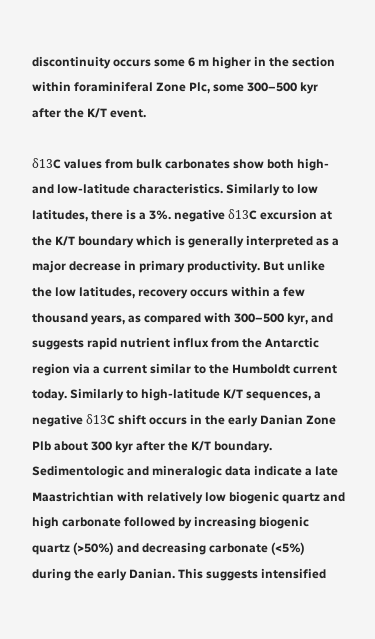discontinuity occurs some 6 m higher in the section within foraminiferal Zone Plc, some 300–500 kyr after the K/T event.

δ13C values from bulk carbonates show both high- and low-latitude characteristics. Similarly to low latitudes, there is a 3%. negative δ13C excursion at the K/T boundary which is generally interpreted as a major decrease in primary productivity. But unlike the low latitudes, recovery occurs within a few thousand years, as compared with 300–500 kyr, and suggests rapid nutrient influx from the Antarctic region via a current similar to the Humboldt current today. Similarly to high-latitude K/T sequences, a negative δ13C shift occurs in the early Danian Zone Plb about 300 kyr after the K/T boundary. Sedimentologic and mineralogic data indicate a late Maastrichtian with relatively low biogenic quartz and high carbonate followed by increasing biogenic quartz (>50%) and decreasing carbonate (<5%) during the early Danian. This suggests intensified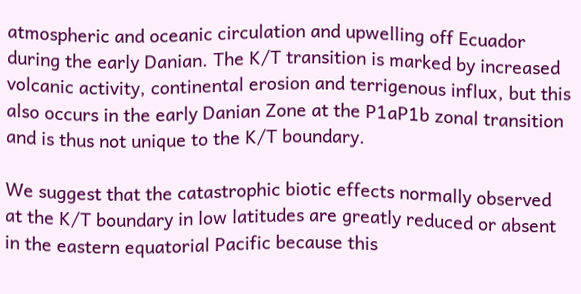atmospheric and oceanic circulation and upwelling off Ecuador during the early Danian. The K/T transition is marked by increased volcanic activity, continental erosion and terrigenous influx, but this also occurs in the early Danian Zone at the P1aP1b zonal transition and is thus not unique to the K/T boundary.

We suggest that the catastrophic biotic effects normally observed at the K/T boundary in low latitudes are greatly reduced or absent in the eastern equatorial Pacific because this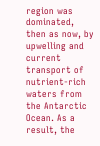region was dominated, then as now, by upwelling and current transport of nutrient-rich waters from the Antarctic Ocean. As a result, the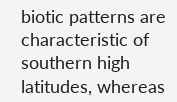biotic patterns are characteristic of southern high latitudes, whereas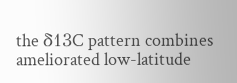the δ13C pattern combines ameliorated low-latitude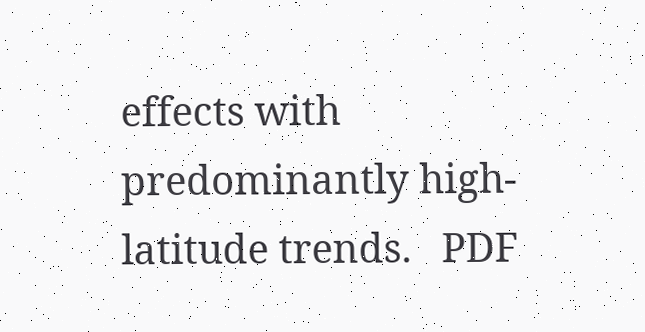effects with predominantly high-latitude trends.   PDF